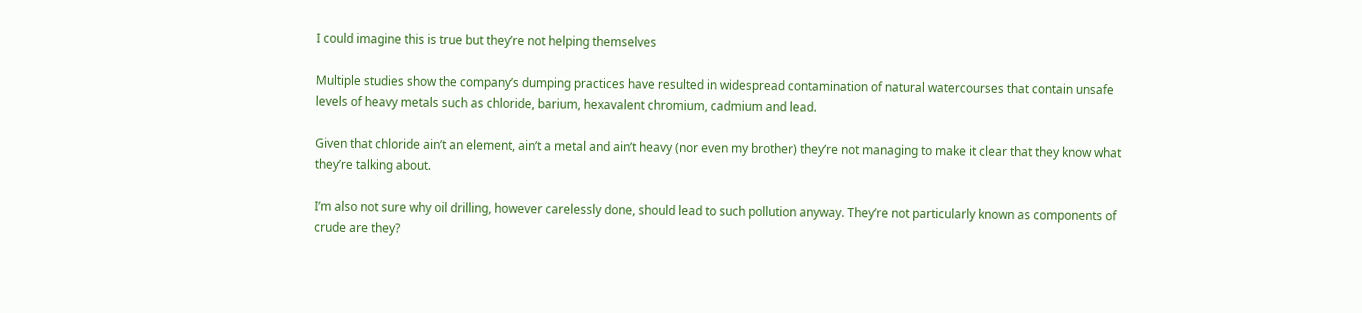I could imagine this is true but they’re not helping themselves

Multiple studies show the company’s dumping practices have resulted in widespread contamination of natural watercourses that contain unsafe levels of heavy metals such as chloride, barium, hexavalent chromium, cadmium and lead.

Given that chloride ain’t an element, ain’t a metal and ain’t heavy (nor even my brother) they’re not managing to make it clear that they know what they’re talking about.

I’m also not sure why oil drilling, however carelessly done, should lead to such pollution anyway. They’re not particularly known as components of crude are they?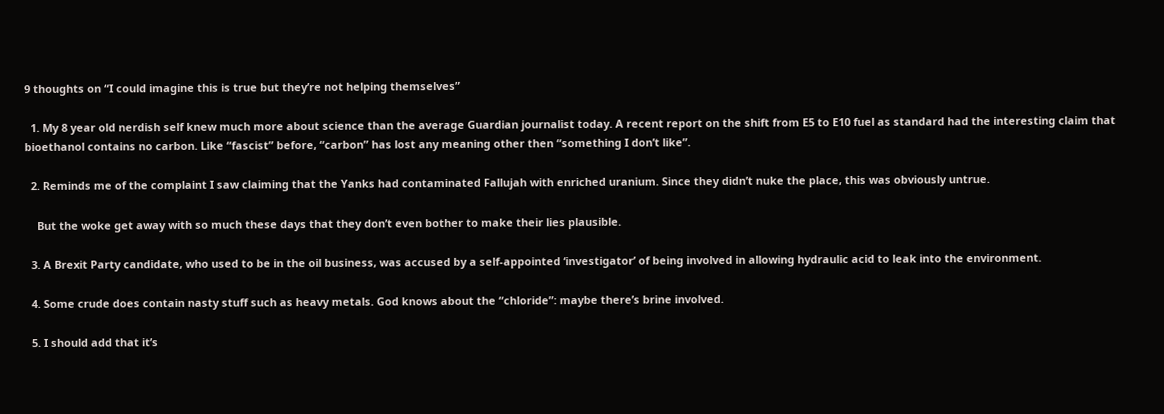9 thoughts on “I could imagine this is true but they’re not helping themselves”

  1. My 8 year old nerdish self knew much more about science than the average Guardian journalist today. A recent report on the shift from E5 to E10 fuel as standard had the interesting claim that bioethanol contains no carbon. Like “fascist” before, “carbon” has lost any meaning other then “something I don’t like”.

  2. Reminds me of the complaint I saw claiming that the Yanks had contaminated Fallujah with enriched uranium. Since they didn’t nuke the place, this was obviously untrue.

    But the woke get away with so much these days that they don’t even bother to make their lies plausible.

  3. A Brexit Party candidate, who used to be in the oil business, was accused by a self-appointed ‘investigator’ of being involved in allowing hydraulic acid to leak into the environment.

  4. Some crude does contain nasty stuff such as heavy metals. God knows about the “chloride”: maybe there’s brine involved.

  5. I should add that it’s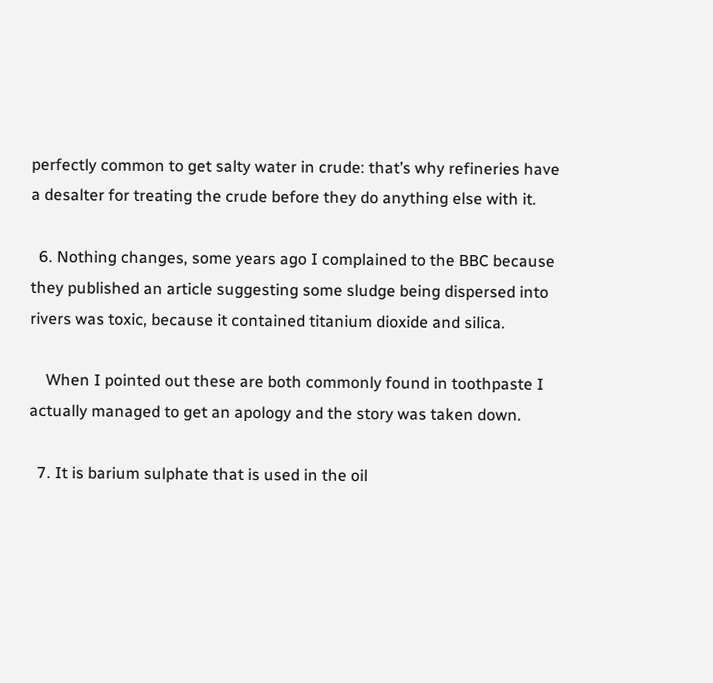perfectly common to get salty water in crude: that’s why refineries have a desalter for treating the crude before they do anything else with it.

  6. Nothing changes, some years ago I complained to the BBC because they published an article suggesting some sludge being dispersed into rivers was toxic, because it contained titanium dioxide and silica.

    When I pointed out these are both commonly found in toothpaste I actually managed to get an apology and the story was taken down.

  7. It is barium sulphate that is used in the oil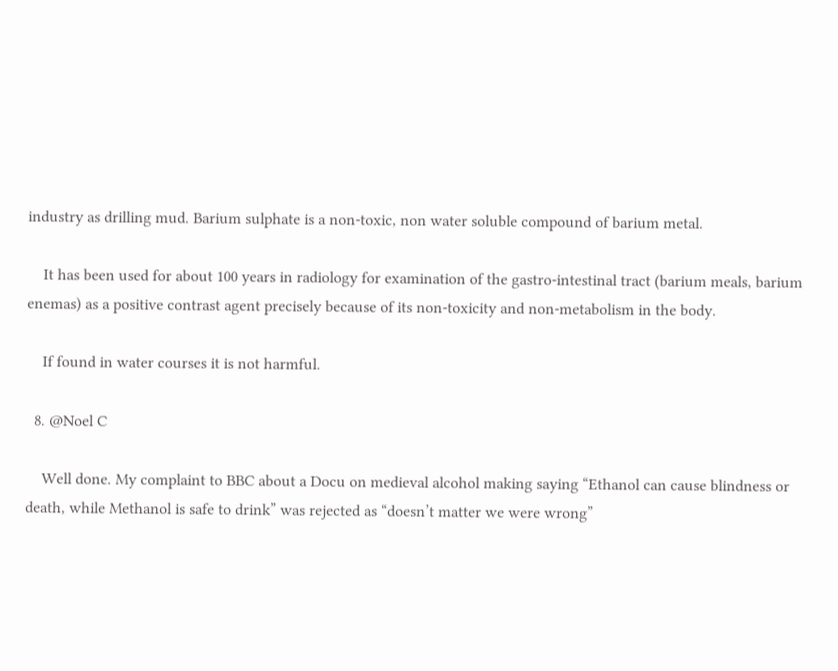industry as drilling mud. Barium sulphate is a non-toxic, non water soluble compound of barium metal.

    It has been used for about 100 years in radiology for examination of the gastro-intestinal tract (barium meals, barium enemas) as a positive contrast agent precisely because of its non-toxicity and non-metabolism in the body.

    If found in water courses it is not harmful.

  8. @Noel C

    Well done. My complaint to BBC about a Docu on medieval alcohol making saying “Ethanol can cause blindness or death, while Methanol is safe to drink” was rejected as “doesn’t matter we were wrong”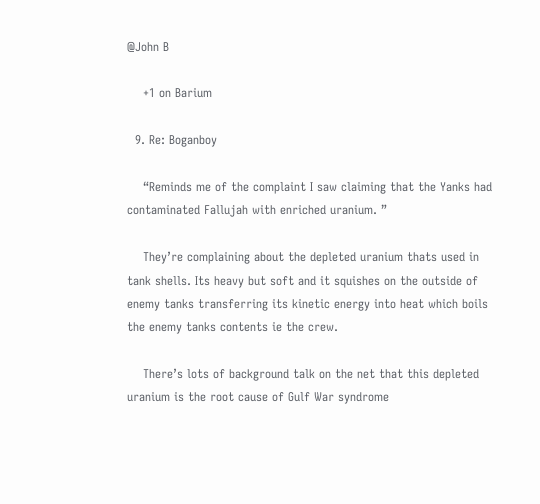@John B

    +1 on Barium

  9. Re: Boganboy

    “Reminds me of the complaint I saw claiming that the Yanks had contaminated Fallujah with enriched uranium. ”

    They’re complaining about the depleted uranium thats used in tank shells. Its heavy but soft and it squishes on the outside of enemy tanks transferring its kinetic energy into heat which boils the enemy tanks contents ie the crew.

    There’s lots of background talk on the net that this depleted uranium is the root cause of Gulf War syndrome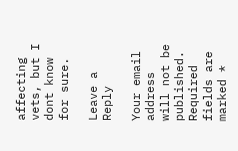affecting vets, but I dont know for sure.

Leave a Reply

Your email address will not be published. Required fields are marked *